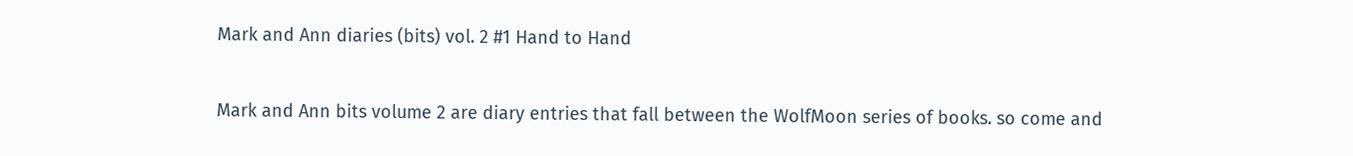Mark and Ann diaries (bits) vol. 2 #1 Hand to Hand

Mark and Ann bits volume 2 are diary entries that fall between the WolfMoon series of books. so come and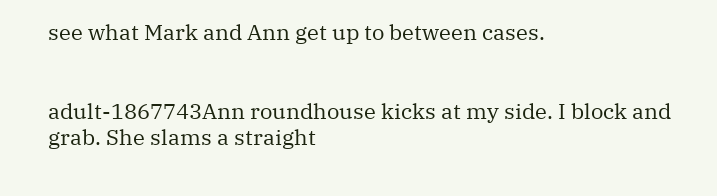see what Mark and Ann get up to between cases.


adult-1867743Ann roundhouse kicks at my side. I block and grab. She slams a straight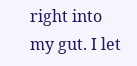right into my gut. I let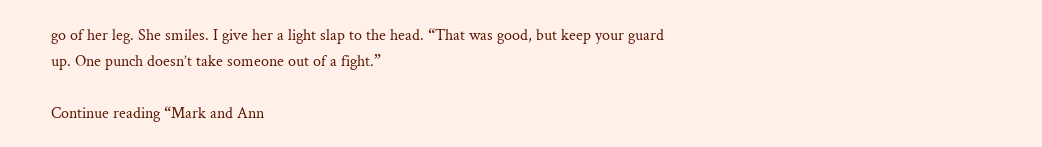go of her leg. She smiles. I give her a light slap to the head. “That was good, but keep your guard up. One punch doesn’t take someone out of a fight.”

Continue reading “Mark and Ann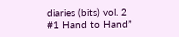diaries (bits) vol. 2 #1 Hand to Hand”